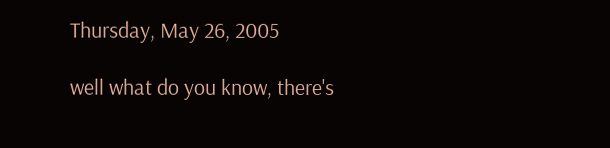Thursday, May 26, 2005

well what do you know, there's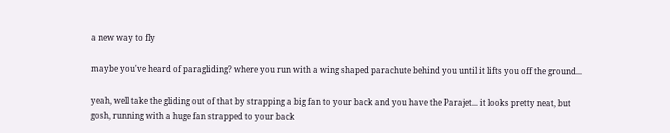a new way to fly

maybe you've heard of paragliding? where you run with a wing shaped parachute behind you until it lifts you off the ground...

yeah, well take the gliding out of that by strapping a big fan to your back and you have the Parajet... it looks pretty neat, but gosh, running with a huge fan strapped to your back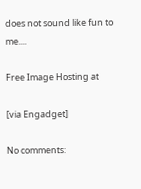does not sound like fun to me....

Free Image Hosting at

[via Engadget]

No comments: